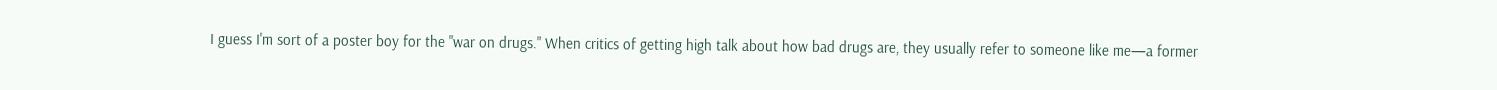I guess I'm sort of a poster boy for the "war on drugs." When critics of getting high talk about how bad drugs are, they usually refer to someone like me—a former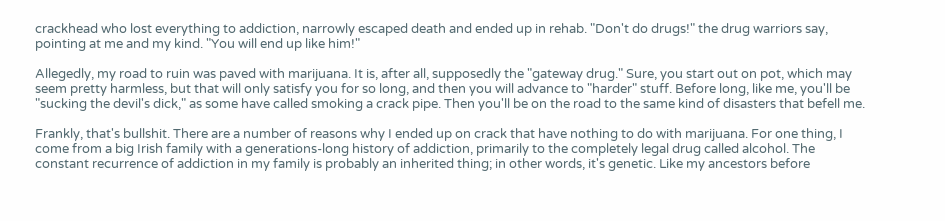crackhead who lost everything to addiction, narrowly escaped death and ended up in rehab. "Don't do drugs!" the drug warriors say, pointing at me and my kind. "You will end up like him!"

Allegedly, my road to ruin was paved with marijuana. It is, after all, supposedly the "gateway drug." Sure, you start out on pot, which may seem pretty harmless, but that will only satisfy you for so long, and then you will advance to "harder" stuff. Before long, like me, you'll be "sucking the devil's dick," as some have called smoking a crack pipe. Then you'll be on the road to the same kind of disasters that befell me.

Frankly, that's bullshit. There are a number of reasons why I ended up on crack that have nothing to do with marijuana. For one thing, I come from a big Irish family with a generations-long history of addiction, primarily to the completely legal drug called alcohol. The constant recurrence of addiction in my family is probably an inherited thing; in other words, it's genetic. Like my ancestors before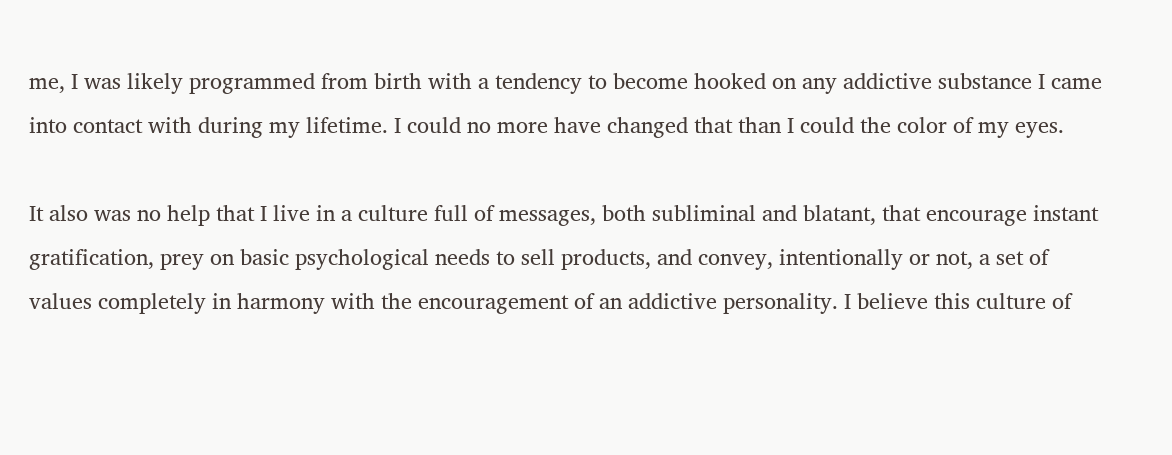me, I was likely programmed from birth with a tendency to become hooked on any addictive substance I came into contact with during my lifetime. I could no more have changed that than I could the color of my eyes.

It also was no help that I live in a culture full of messages, both subliminal and blatant, that encourage instant gratification, prey on basic psychological needs to sell products, and convey, intentionally or not, a set of values completely in harmony with the encouragement of an addictive personality. I believe this culture of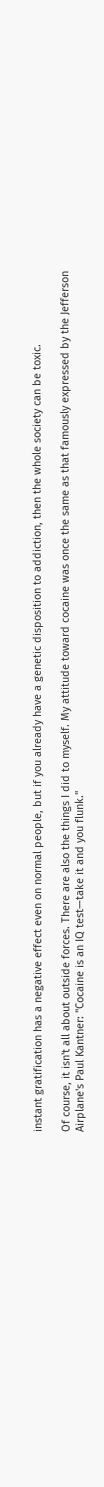instant gratification has a negative effect even on normal people, but if you already have a genetic disposition to addiction, then the whole society can be toxic.

Of course, it isn't all about outside forces. There are also the things I did to myself. My attitude toward cocaine was once the same as that famously expressed by the Jefferson Airplane's Paul Kantner: "Cocaine is an IQ test—take it and you flunk."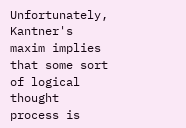Unfortunately, Kantner's maxim implies that some sort of logical thought process is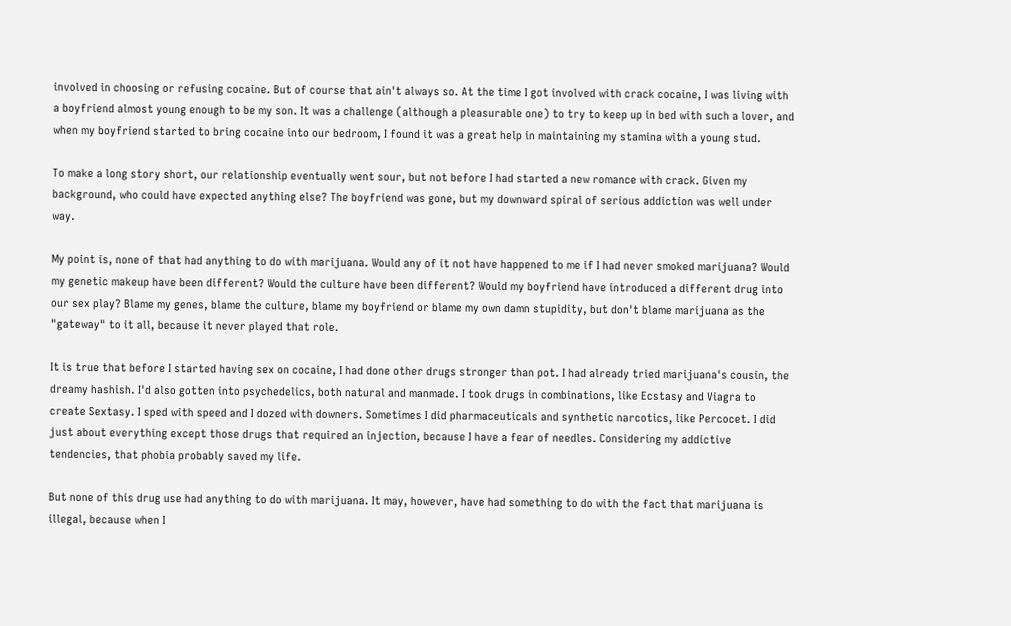involved in choosing or refusing cocaine. But of course that ain't always so. At the time I got involved with crack cocaine, I was living with a boyfriend almost young enough to be my son. It was a challenge (although a pleasurable one) to try to keep up in bed with such a lover, and when my boyfriend started to bring cocaine into our bedroom, I found it was a great help in maintaining my stamina with a young stud.

To make a long story short, our relationship eventually went sour, but not before I had started a new romance with crack. Given my background, who could have expected anything else? The boyfriend was gone, but my downward spiral of serious addiction was well under way.

My point is, none of that had anything to do with marijuana. Would any of it not have happened to me if I had never smoked marijuana? Would my genetic makeup have been different? Would the culture have been different? Would my boyfriend have introduced a different drug into our sex play? Blame my genes, blame the culture, blame my boyfriend or blame my own damn stupidity, but don't blame marijuana as the "gateway" to it all, because it never played that role.

It is true that before I started having sex on cocaine, I had done other drugs stronger than pot. I had already tried marijuana's cousin, the dreamy hashish. I'd also gotten into psychedelics, both natural and manmade. I took drugs in combinations, like Ecstasy and Viagra to create Sextasy. I sped with speed and I dozed with downers. Sometimes I did pharmaceuticals and synthetic narcotics, like Percocet. I did just about everything except those drugs that required an injection, because I have a fear of needles. Considering my addictive tendencies, that phobia probably saved my life.

But none of this drug use had anything to do with marijuana. It may, however, have had something to do with the fact that marijuana is illegal, because when I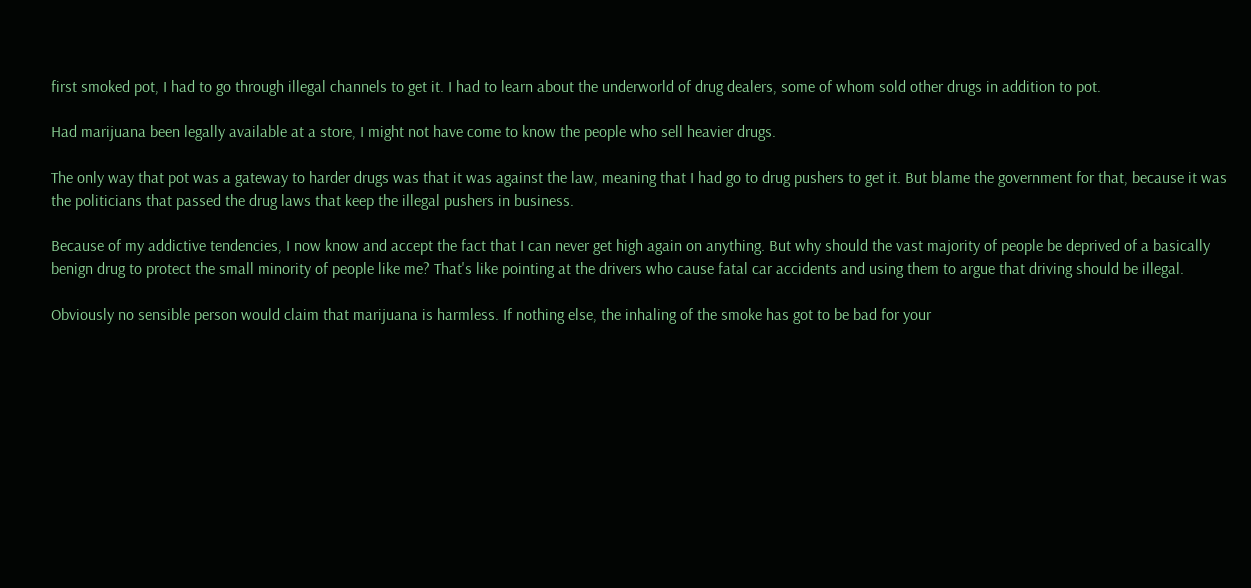first smoked pot, I had to go through illegal channels to get it. I had to learn about the underworld of drug dealers, some of whom sold other drugs in addition to pot.

Had marijuana been legally available at a store, I might not have come to know the people who sell heavier drugs.

The only way that pot was a gateway to harder drugs was that it was against the law, meaning that I had go to drug pushers to get it. But blame the government for that, because it was the politicians that passed the drug laws that keep the illegal pushers in business.

Because of my addictive tendencies, I now know and accept the fact that I can never get high again on anything. But why should the vast majority of people be deprived of a basically benign drug to protect the small minority of people like me? That's like pointing at the drivers who cause fatal car accidents and using them to argue that driving should be illegal.

Obviously no sensible person would claim that marijuana is harmless. If nothing else, the inhaling of the smoke has got to be bad for your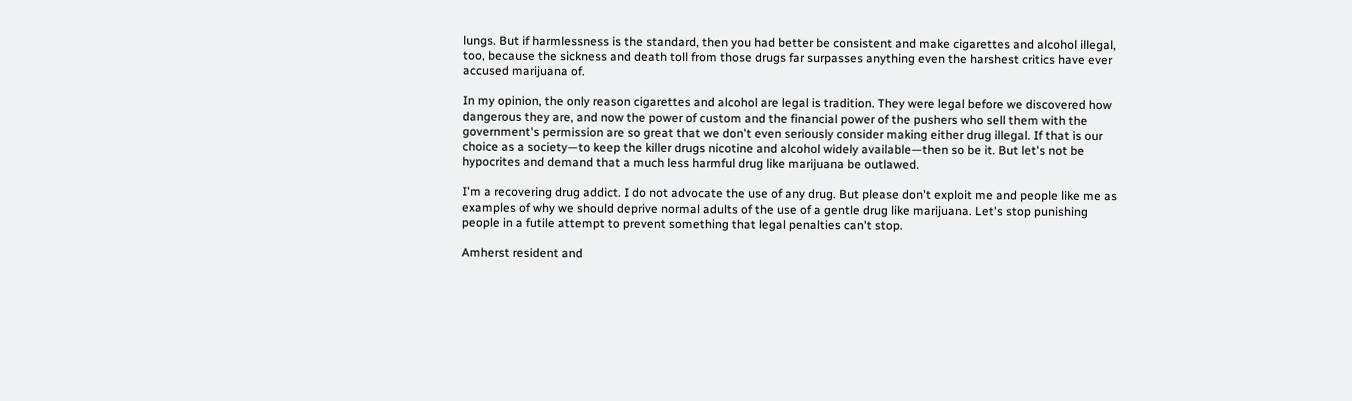lungs. But if harmlessness is the standard, then you had better be consistent and make cigarettes and alcohol illegal, too, because the sickness and death toll from those drugs far surpasses anything even the harshest critics have ever accused marijuana of.

In my opinion, the only reason cigarettes and alcohol are legal is tradition. They were legal before we discovered how dangerous they are, and now the power of custom and the financial power of the pushers who sell them with the government's permission are so great that we don't even seriously consider making either drug illegal. If that is our choice as a society—to keep the killer drugs nicotine and alcohol widely available—then so be it. But let's not be hypocrites and demand that a much less harmful drug like marijuana be outlawed.

I'm a recovering drug addict. I do not advocate the use of any drug. But please don't exploit me and people like me as examples of why we should deprive normal adults of the use of a gentle drug like marijuana. Let's stop punishing people in a futile attempt to prevent something that legal penalties can't stop.

Amherst resident and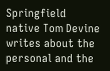Springfield native Tom Devine writes about the personal and the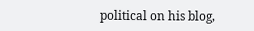political on his blog,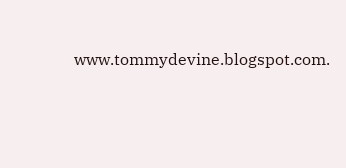www.tommydevine.blogspot.com.